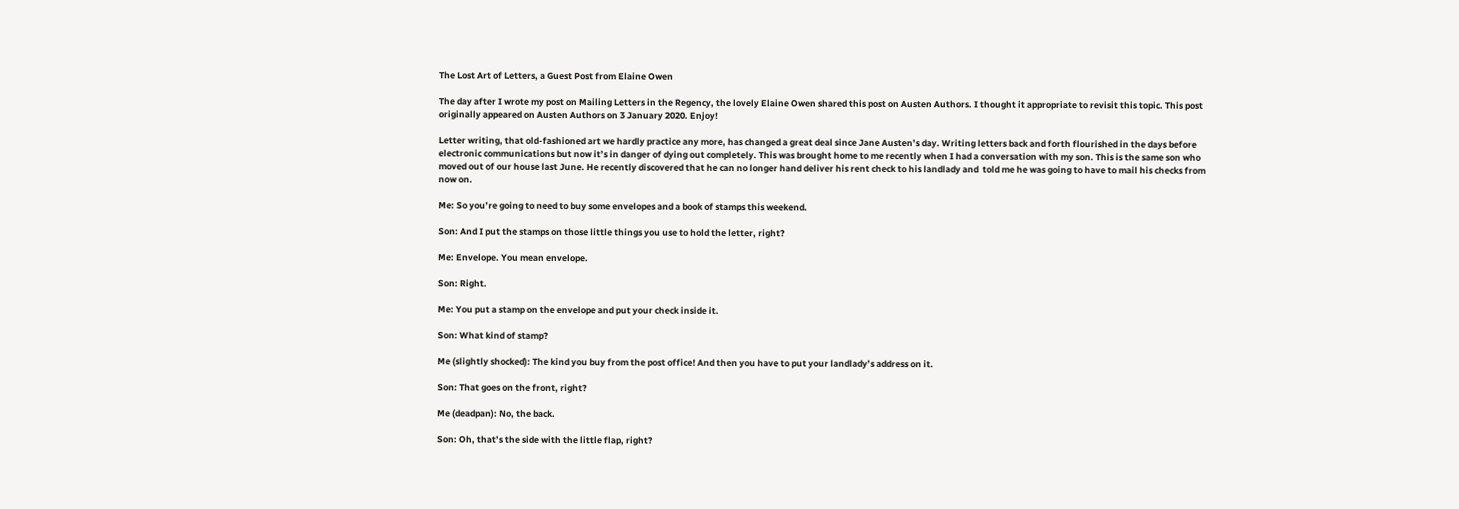The Lost Art of Letters, a Guest Post from Elaine Owen

The day after I wrote my post on Mailing Letters in the Regency, the lovely Elaine Owen shared this post on Austen Authors. I thought it appropriate to revisit this topic. This post originally appeared on Austen Authors on 3 January 2020. Enjoy!

Letter writing, that old-fashioned art we hardly practice any more, has changed a great deal since Jane Austen’s day. Writing letters back and forth flourished in the days before electronic communications but now it’s in danger of dying out completely. This was brought home to me recently when I had a conversation with my son. This is the same son who moved out of our house last June. He recently discovered that he can no longer hand deliver his rent check to his landlady and  told me he was going to have to mail his checks from now on.

Me: So you’re going to need to buy some envelopes and a book of stamps this weekend.

Son: And I put the stamps on those little things you use to hold the letter, right?

Me: Envelope. You mean envelope.

Son: Right.

Me: You put a stamp on the envelope and put your check inside it.

Son: What kind of stamp?

Me (slightly shocked): The kind you buy from the post office! And then you have to put your landlady’s address on it.

Son: That goes on the front, right?

Me (deadpan): No, the back.

Son: Oh, that’s the side with the little flap, right?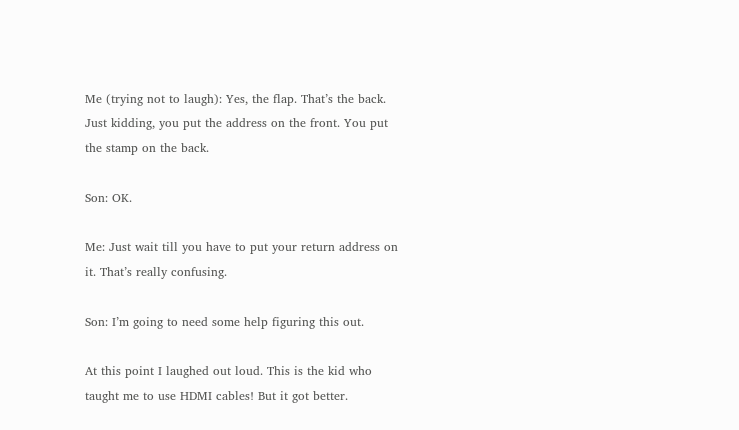Me (trying not to laugh): Yes, the flap. That’s the back. Just kidding, you put the address on the front. You put the stamp on the back.

Son: OK.

Me: Just wait till you have to put your return address on it. That’s really confusing.

Son: I’m going to need some help figuring this out.

At this point I laughed out loud. This is the kid who taught me to use HDMI cables! But it got better.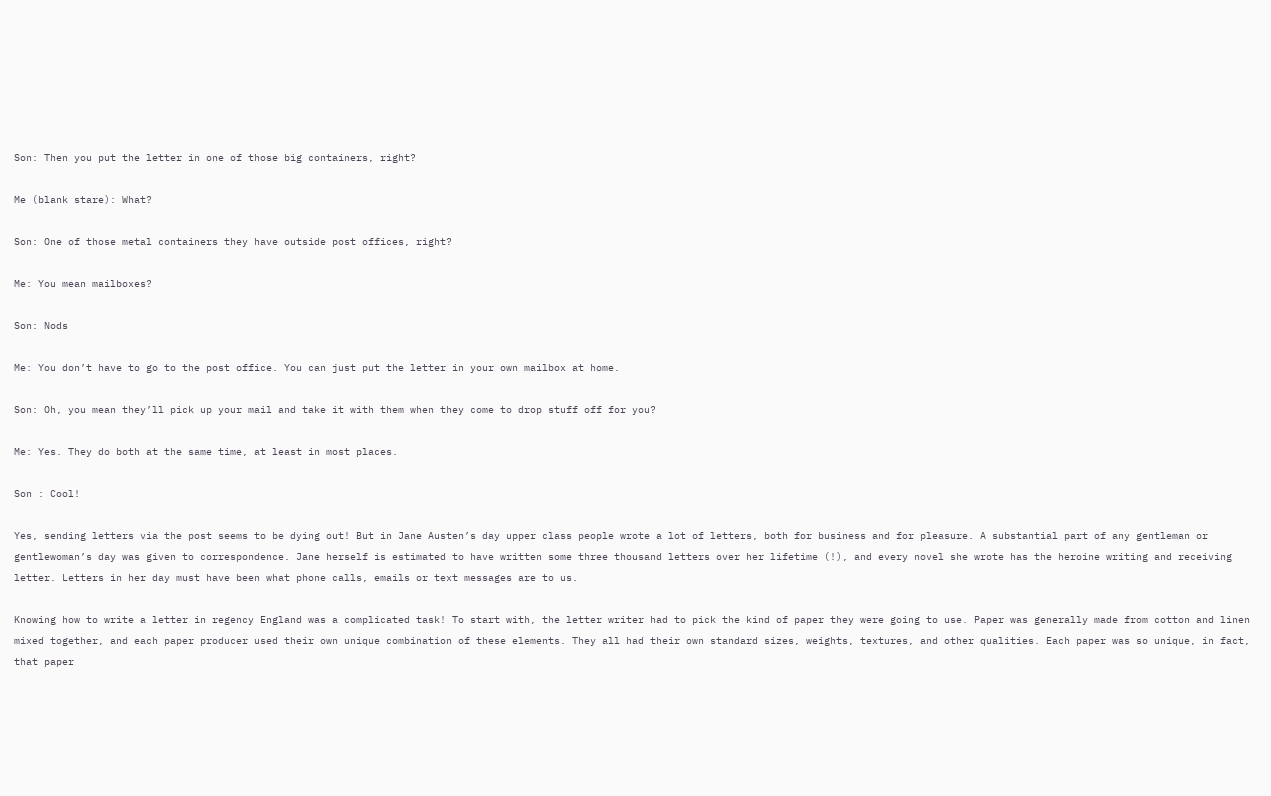Son: Then you put the letter in one of those big containers, right?

Me (blank stare): What?

Son: One of those metal containers they have outside post offices, right?

Me: You mean mailboxes?

Son: Nods

Me: You don’t have to go to the post office. You can just put the letter in your own mailbox at home.

Son: Oh, you mean they’ll pick up your mail and take it with them when they come to drop stuff off for you?

Me: Yes. They do both at the same time, at least in most places.

Son : Cool!

Yes, sending letters via the post seems to be dying out! But in Jane Austen’s day upper class people wrote a lot of letters, both for business and for pleasure. A substantial part of any gentleman or gentlewoman’s day was given to correspondence. Jane herself is estimated to have written some three thousand letters over her lifetime (!), and every novel she wrote has the heroine writing and receiving letter. Letters in her day must have been what phone calls, emails or text messages are to us.

Knowing how to write a letter in regency England was a complicated task! To start with, the letter writer had to pick the kind of paper they were going to use. Paper was generally made from cotton and linen mixed together, and each paper producer used their own unique combination of these elements. They all had their own standard sizes, weights, textures, and other qualities. Each paper was so unique, in fact, that paper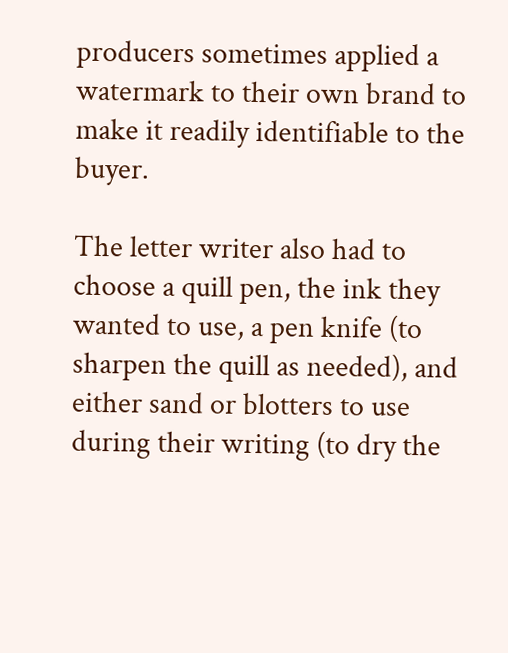producers sometimes applied a watermark to their own brand to make it readily identifiable to the buyer.

The letter writer also had to choose a quill pen, the ink they wanted to use, a pen knife (to sharpen the quill as needed), and either sand or blotters to use during their writing (to dry the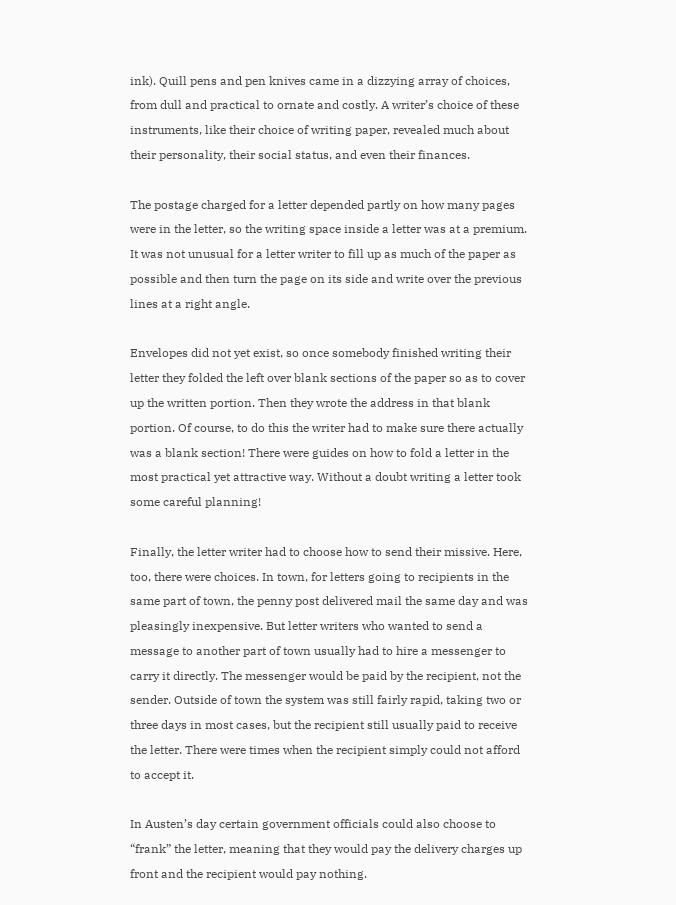ink). Quill pens and pen knives came in a dizzying array of choices, from dull and practical to ornate and costly. A writer’s choice of these instruments, like their choice of writing paper, revealed much about their personality, their social status, and even their finances.

The postage charged for a letter depended partly on how many pages were in the letter, so the writing space inside a letter was at a premium. It was not unusual for a letter writer to fill up as much of the paper as possible and then turn the page on its side and write over the previous lines at a right angle.

Envelopes did not yet exist, so once somebody finished writing their letter they folded the left over blank sections of the paper so as to cover up the written portion. Then they wrote the address in that blank portion. Of course, to do this the writer had to make sure there actually was a blank section! There were guides on how to fold a letter in the most practical yet attractive way. Without a doubt writing a letter took some careful planning!

Finally, the letter writer had to choose how to send their missive. Here, too, there were choices. In town, for letters going to recipients in the same part of town, the penny post delivered mail the same day and was pleasingly inexpensive. But letter writers who wanted to send a message to another part of town usually had to hire a messenger to carry it directly. The messenger would be paid by the recipient, not the sender. Outside of town the system was still fairly rapid, taking two or three days in most cases, but the recipient still usually paid to receive the letter. There were times when the recipient simply could not afford to accept it.

In Austen’s day certain government officials could also choose to “frank” the letter, meaning that they would pay the delivery charges up front and the recipient would pay nothing.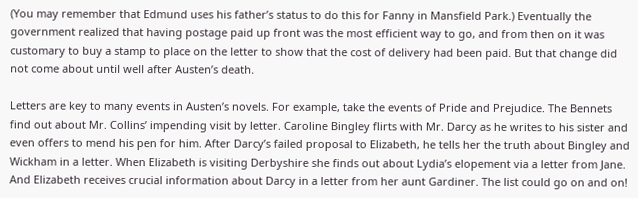(You may remember that Edmund uses his father’s status to do this for Fanny in Mansfield Park.) Eventually the government realized that having postage paid up front was the most efficient way to go, and from then on it was customary to buy a stamp to place on the letter to show that the cost of delivery had been paid. But that change did not come about until well after Austen’s death.

Letters are key to many events in Austen’s novels. For example, take the events of Pride and Prejudice. The Bennets find out about Mr. Collins’ impending visit by letter. Caroline Bingley flirts with Mr. Darcy as he writes to his sister and even offers to mend his pen for him. After Darcy’s failed proposal to Elizabeth, he tells her the truth about Bingley and Wickham in a letter. When Elizabeth is visiting Derbyshire she finds out about Lydia’s elopement via a letter from Jane. And Elizabeth receives crucial information about Darcy in a letter from her aunt Gardiner. The list could go on and on!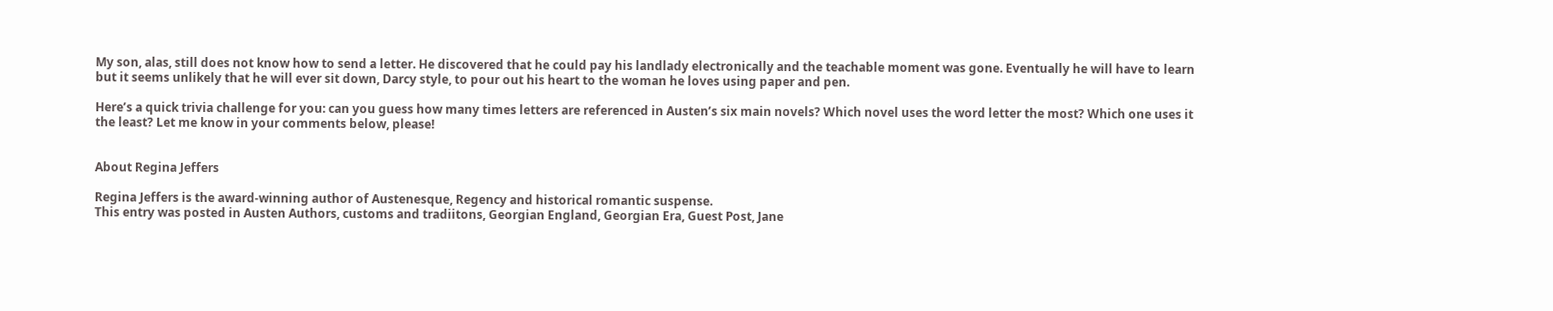My son, alas, still does not know how to send a letter. He discovered that he could pay his landlady electronically and the teachable moment was gone. Eventually he will have to learn but it seems unlikely that he will ever sit down, Darcy style, to pour out his heart to the woman he loves using paper and pen.

Here’s a quick trivia challenge for you: can you guess how many times letters are referenced in Austen’s six main novels? Which novel uses the word letter the most? Which one uses it the least? Let me know in your comments below, please!


About Regina Jeffers

Regina Jeffers is the award-winning author of Austenesque, Regency and historical romantic suspense.
This entry was posted in Austen Authors, customs and tradiitons, Georgian England, Georgian Era, Guest Post, Jane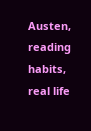Austen, reading habits, real life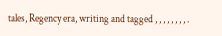tales, Regency era, writing and tagged , , , , , , , , .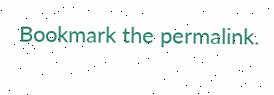Bookmark the permalink.